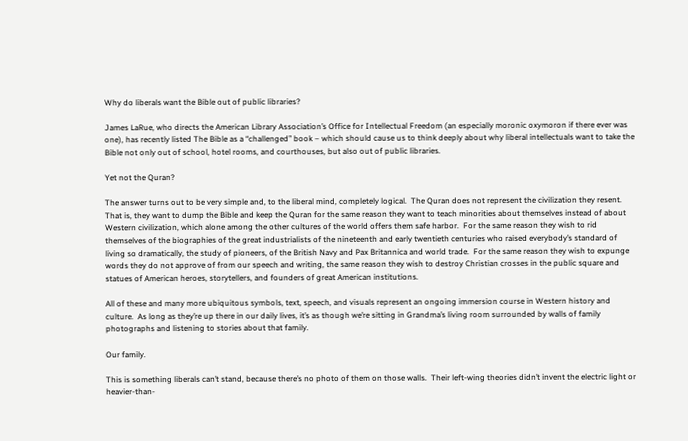Why do liberals want the Bible out of public libraries?

James LaRue, who directs the American Library Association’s Office for Intellectual Freedom (an especially moronic oxymoron if there ever was one), has recently listed The Bible as a “challenged” book – which should cause us to think deeply about why liberal intellectuals want to take the Bible not only out of school, hotel rooms, and courthouses, but also out of public libraries.

Yet not the Quran?

The answer turns out to be very simple and, to the liberal mind, completely logical.  The Quran does not represent the civilization they resent.  That is, they want to dump the Bible and keep the Quran for the same reason they want to teach minorities about themselves instead of about Western civilization, which alone among the other cultures of the world offers them safe harbor.  For the same reason they wish to rid themselves of the biographies of the great industrialists of the nineteenth and early twentieth centuries who raised everybody’s standard of living so dramatically, the study of pioneers, of the British Navy and Pax Britannica and world trade.  For the same reason they wish to expunge words they do not approve of from our speech and writing, the same reason they wish to destroy Christian crosses in the public square and statues of American heroes, storytellers, and founders of great American institutions.

All of these and many more ubiquitous symbols, text, speech, and visuals represent an ongoing immersion course in Western history and culture.  As long as they’re up there in our daily lives, it’s as though we’re sitting in Grandma’s living room surrounded by walls of family photographs and listening to stories about that family.

Our family.

This is something liberals can’t stand, because there’s no photo of them on those walls.  Their left-wing theories didn’t invent the electric light or heavier-than-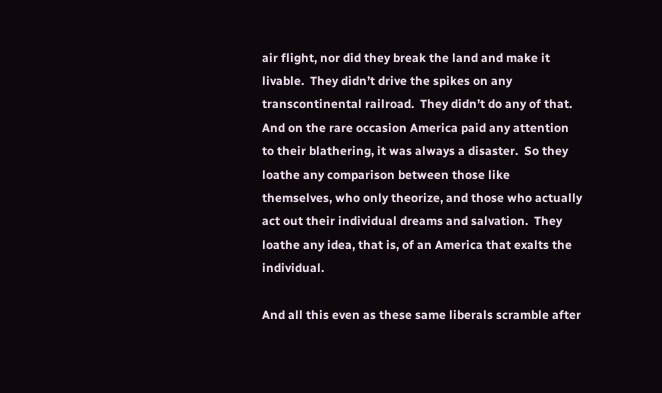air flight, nor did they break the land and make it livable.  They didn’t drive the spikes on any transcontinental railroad.  They didn’t do any of that.  And on the rare occasion America paid any attention to their blathering, it was always a disaster.  So they loathe any comparison between those like themselves, who only theorize, and those who actually act out their individual dreams and salvation.  They loathe any idea, that is, of an America that exalts the individual.

And all this even as these same liberals scramble after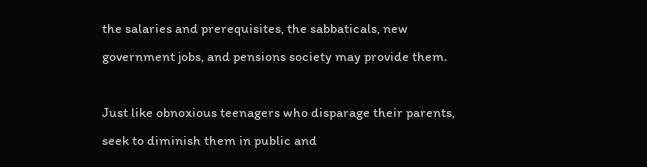the salaries and prerequisites, the sabbaticals, new government jobs, and pensions society may provide them.

Just like obnoxious teenagers who disparage their parents, seek to diminish them in public and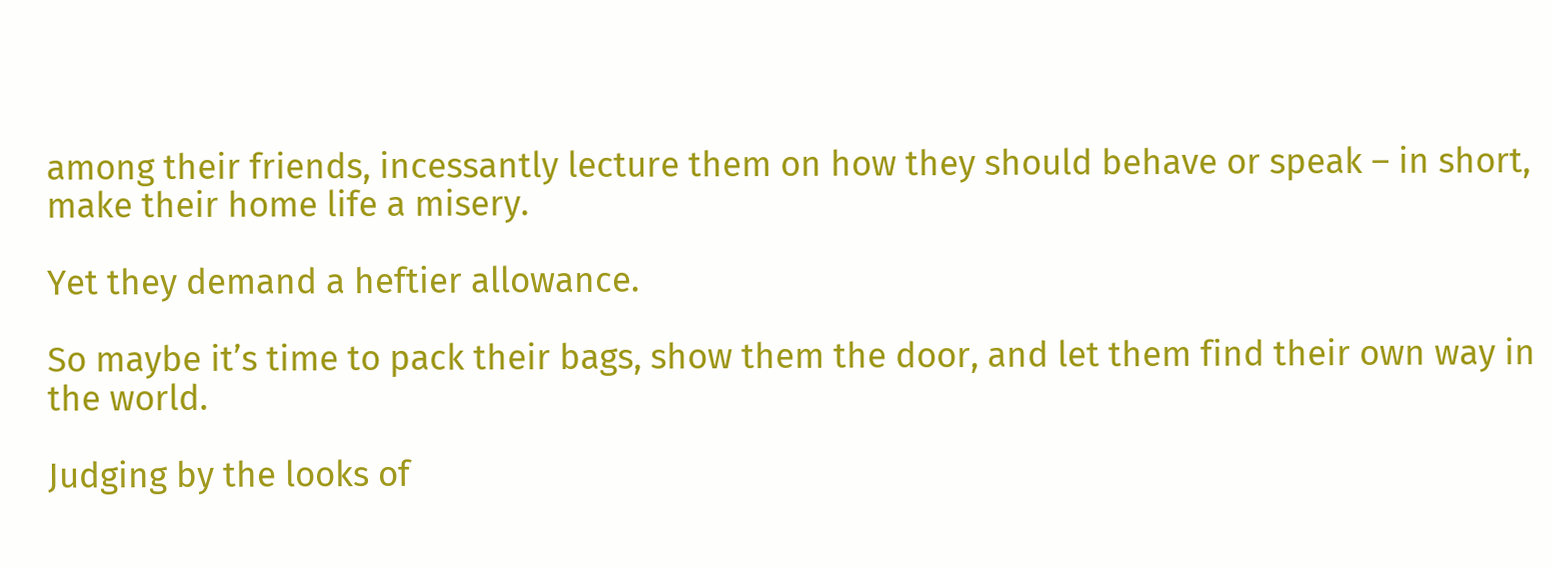among their friends, incessantly lecture them on how they should behave or speak – in short, make their home life a misery.

Yet they demand a heftier allowance.

So maybe it’s time to pack their bags, show them the door, and let them find their own way in the world.

Judging by the looks of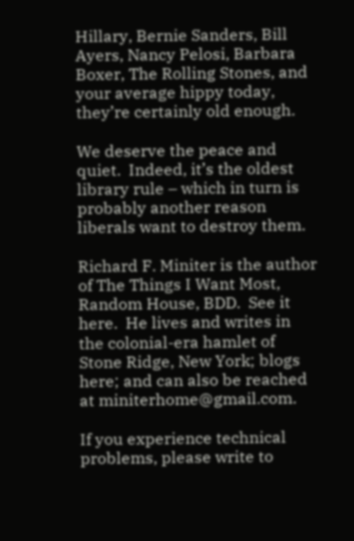Hillary, Bernie Sanders, Bill Ayers, Nancy Pelosi, Barbara Boxer, The Rolling Stones, and your average hippy today, they’re certainly old enough.

We deserve the peace and quiet.  Indeed, it’s the oldest library rule – which in turn is probably another reason liberals want to destroy them.

Richard F. Miniter is the author of The Things I Want Most, Random House, BDD.  See it here.  He lives and writes in the colonial-era hamlet of Stone Ridge, New York; blogs here; and can also be reached at miniterhome@gmail.com.

If you experience technical problems, please write to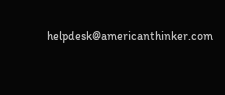helpdesk@americanthinker.com